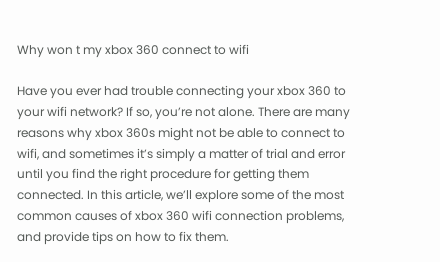Why won t my xbox 360 connect to wifi

Have you ever had trouble connecting your xbox 360 to your wifi network? If so, you’re not alone. There are many reasons why xbox 360s might not be able to connect to wifi, and sometimes it’s simply a matter of trial and error until you find the right procedure for getting them connected. In this article, we’ll explore some of the most common causes of xbox 360 wifi connection problems, and provide tips on how to fix them.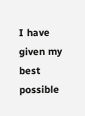I have given my best possible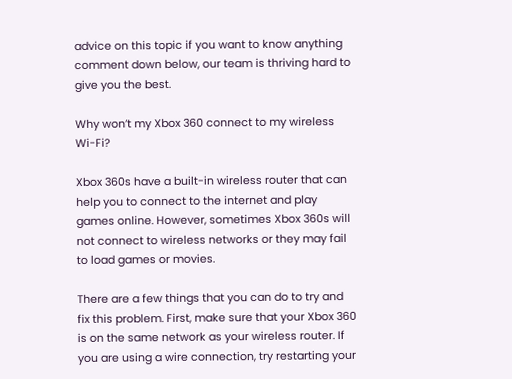advice on this topic if you want to know anything comment down below, our team is thriving hard to give you the best.

Why won’t my Xbox 360 connect to my wireless Wi-Fi?

Xbox 360s have a built-in wireless router that can help you to connect to the internet and play games online. However, sometimes Xbox 360s will not connect to wireless networks or they may fail to load games or movies.

There are a few things that you can do to try and fix this problem. First, make sure that your Xbox 360 is on the same network as your wireless router. If you are using a wire connection, try restarting your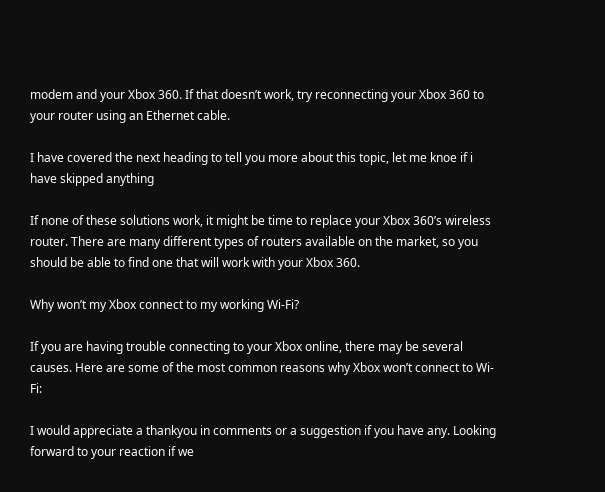modem and your Xbox 360. If that doesn’t work, try reconnecting your Xbox 360 to your router using an Ethernet cable.

I have covered the next heading to tell you more about this topic, let me knoe if i have skipped anything

If none of these solutions work, it might be time to replace your Xbox 360’s wireless router. There are many different types of routers available on the market, so you should be able to find one that will work with your Xbox 360.

Why won’t my Xbox connect to my working Wi-Fi?

If you are having trouble connecting to your Xbox online, there may be several causes. Here are some of the most common reasons why Xbox won’t connect to Wi-Fi:

I would appreciate a thankyou in comments or a suggestion if you have any. Looking forward to your reaction if we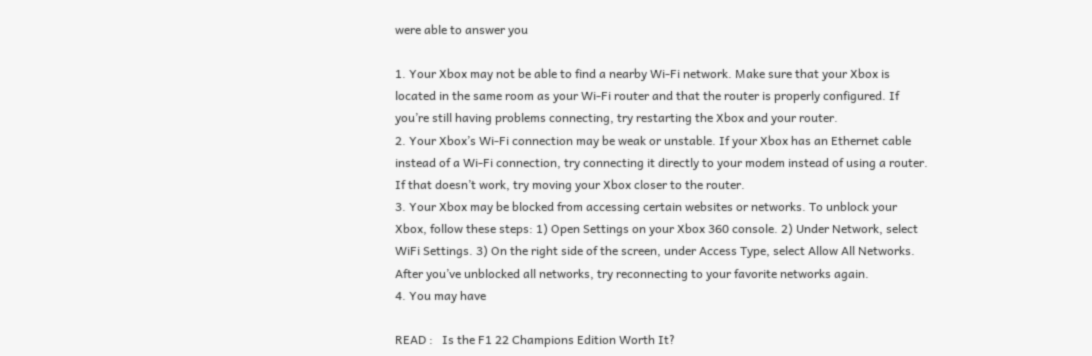were able to answer you

1. Your Xbox may not be able to find a nearby Wi-Fi network. Make sure that your Xbox is located in the same room as your Wi-Fi router and that the router is properly configured. If you’re still having problems connecting, try restarting the Xbox and your router.
2. Your Xbox’s Wi-Fi connection may be weak or unstable. If your Xbox has an Ethernet cable instead of a Wi-Fi connection, try connecting it directly to your modem instead of using a router. If that doesn’t work, try moving your Xbox closer to the router.
3. Your Xbox may be blocked from accessing certain websites or networks. To unblock your Xbox, follow these steps: 1) Open Settings on your Xbox 360 console. 2) Under Network, select WiFi Settings. 3) On the right side of the screen, under Access Type, select Allow All Networks. After you’ve unblocked all networks, try reconnecting to your favorite networks again.
4. You may have

READ :   Is the F1 22 Champions Edition Worth It?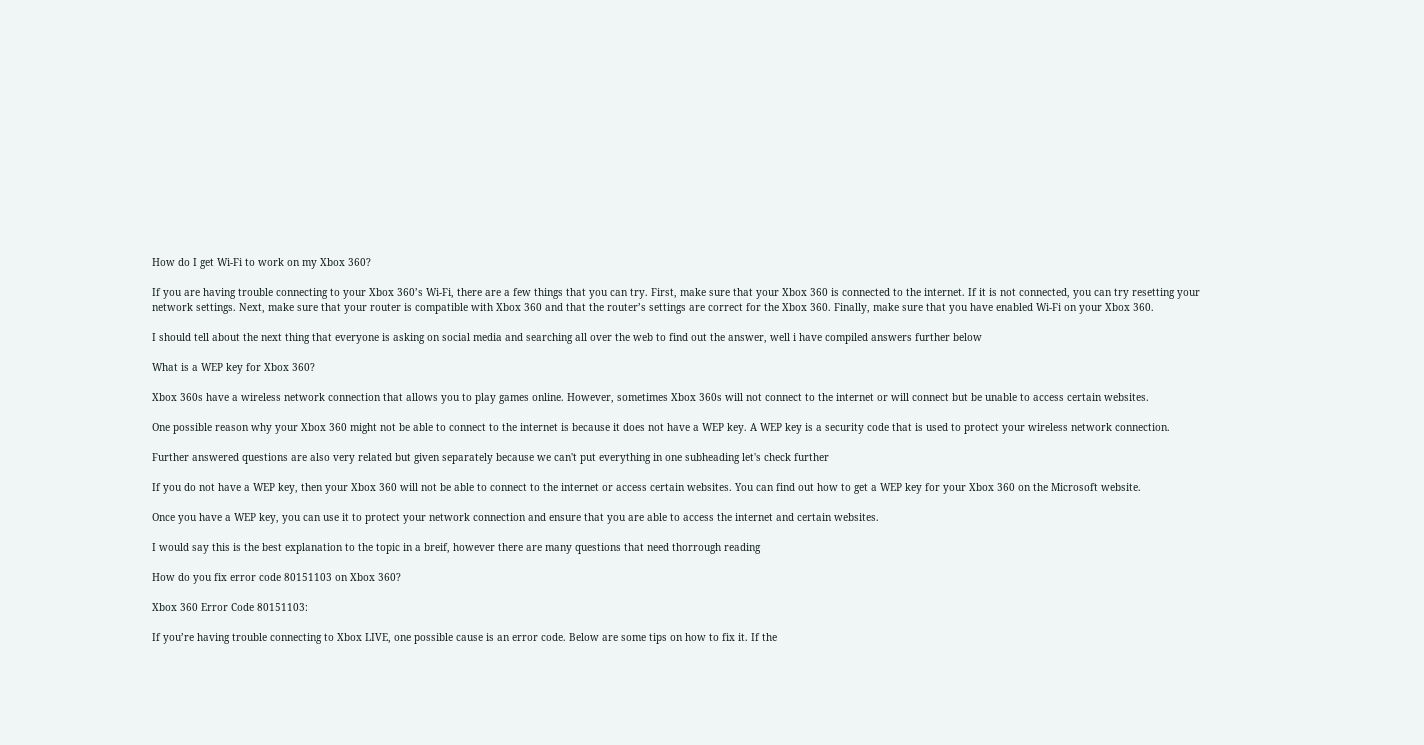How do I get Wi-Fi to work on my Xbox 360?

If you are having trouble connecting to your Xbox 360’s Wi-Fi, there are a few things that you can try. First, make sure that your Xbox 360 is connected to the internet. If it is not connected, you can try resetting your network settings. Next, make sure that your router is compatible with Xbox 360 and that the router’s settings are correct for the Xbox 360. Finally, make sure that you have enabled Wi-Fi on your Xbox 360.

I should tell about the next thing that everyone is asking on social media and searching all over the web to find out the answer, well i have compiled answers further below

What is a WEP key for Xbox 360?

Xbox 360s have a wireless network connection that allows you to play games online. However, sometimes Xbox 360s will not connect to the internet or will connect but be unable to access certain websites.

One possible reason why your Xbox 360 might not be able to connect to the internet is because it does not have a WEP key. A WEP key is a security code that is used to protect your wireless network connection.

Further answered questions are also very related but given separately because we can't put everything in one subheading let's check further

If you do not have a WEP key, then your Xbox 360 will not be able to connect to the internet or access certain websites. You can find out how to get a WEP key for your Xbox 360 on the Microsoft website.

Once you have a WEP key, you can use it to protect your network connection and ensure that you are able to access the internet and certain websites.

I would say this is the best explanation to the topic in a breif, however there are many questions that need thorrough reading

How do you fix error code 80151103 on Xbox 360?

Xbox 360 Error Code 80151103:

If you’re having trouble connecting to Xbox LIVE, one possible cause is an error code. Below are some tips on how to fix it. If the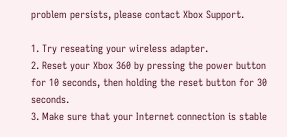problem persists, please contact Xbox Support.

1. Try reseating your wireless adapter.
2. Reset your Xbox 360 by pressing the power button for 10 seconds, then holding the reset button for 30 seconds.
3. Make sure that your Internet connection is stable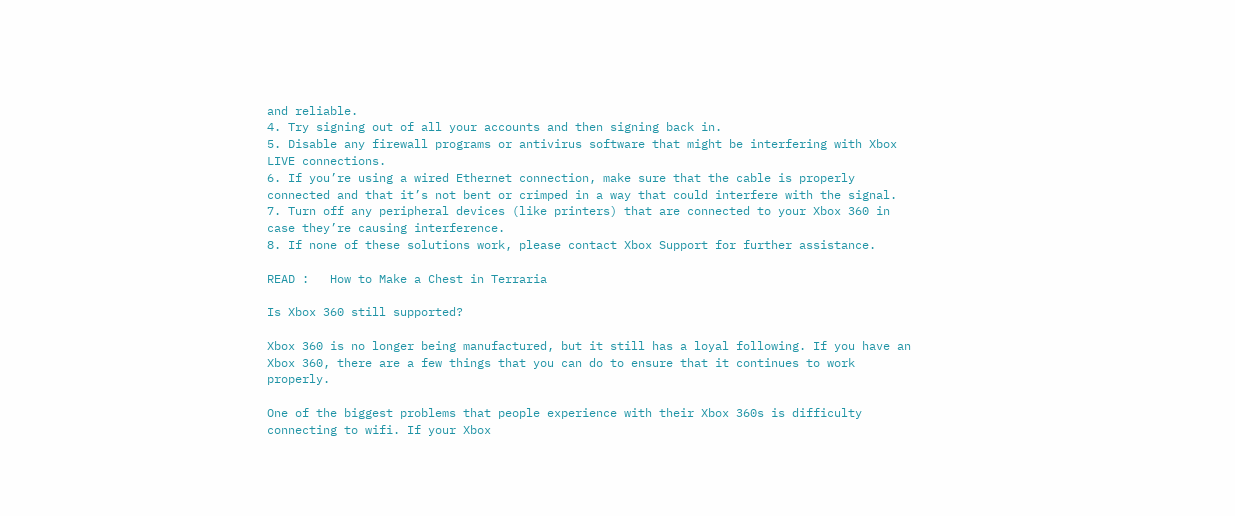and reliable.
4. Try signing out of all your accounts and then signing back in.
5. Disable any firewall programs or antivirus software that might be interfering with Xbox LIVE connections.
6. If you’re using a wired Ethernet connection, make sure that the cable is properly connected and that it’s not bent or crimped in a way that could interfere with the signal.
7. Turn off any peripheral devices (like printers) that are connected to your Xbox 360 in case they’re causing interference.
8. If none of these solutions work, please contact Xbox Support for further assistance.

READ :   How to Make a Chest in Terraria

Is Xbox 360 still supported?

Xbox 360 is no longer being manufactured, but it still has a loyal following. If you have an Xbox 360, there are a few things that you can do to ensure that it continues to work properly.

One of the biggest problems that people experience with their Xbox 360s is difficulty connecting to wifi. If your Xbox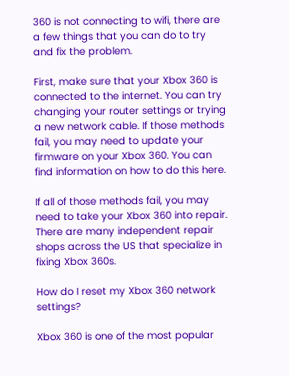360 is not connecting to wifi, there are a few things that you can do to try and fix the problem.

First, make sure that your Xbox 360 is connected to the internet. You can try changing your router settings or trying a new network cable. If those methods fail, you may need to update your firmware on your Xbox 360. You can find information on how to do this here.

If all of those methods fail, you may need to take your Xbox 360 into repair. There are many independent repair shops across the US that specialize in fixing Xbox 360s.

How do I reset my Xbox 360 network settings?

Xbox 360 is one of the most popular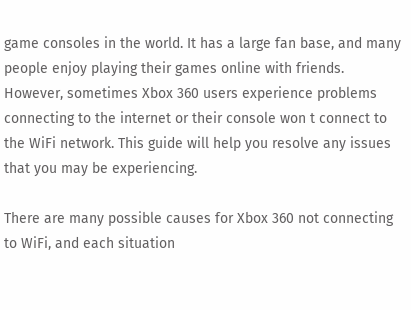game consoles in the world. It has a large fan base, and many people enjoy playing their games online with friends. However, sometimes Xbox 360 users experience problems connecting to the internet or their console won t connect to the WiFi network. This guide will help you resolve any issues that you may be experiencing.

There are many possible causes for Xbox 360 not connecting to WiFi, and each situation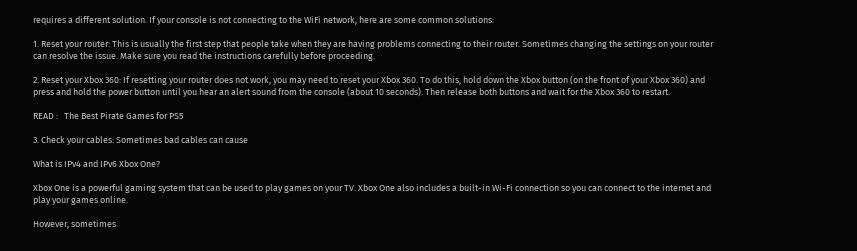requires a different solution. If your console is not connecting to the WiFi network, here are some common solutions:

1. Reset your router: This is usually the first step that people take when they are having problems connecting to their router. Sometimes changing the settings on your router can resolve the issue. Make sure you read the instructions carefully before proceeding.

2. Reset your Xbox 360: If resetting your router does not work, you may need to reset your Xbox 360. To do this, hold down the Xbox button (on the front of your Xbox 360) and press and hold the power button until you hear an alert sound from the console (about 10 seconds). Then release both buttons and wait for the Xbox 360 to restart.

READ :   The Best Pirate Games for PS5

3. Check your cables: Sometimes bad cables can cause

What is IPv4 and IPv6 Xbox One?

Xbox One is a powerful gaming system that can be used to play games on your TV. Xbox One also includes a built-in Wi-Fi connection so you can connect to the internet and play your games online.

However, sometimes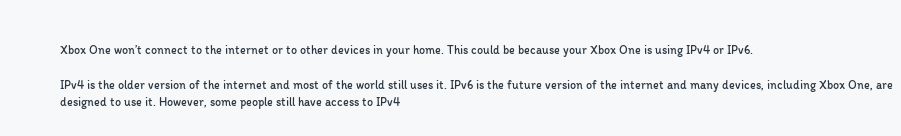Xbox One won’t connect to the internet or to other devices in your home. This could be because your Xbox One is using IPv4 or IPv6.

IPv4 is the older version of the internet and most of the world still uses it. IPv6 is the future version of the internet and many devices, including Xbox One, are designed to use it. However, some people still have access to IPv4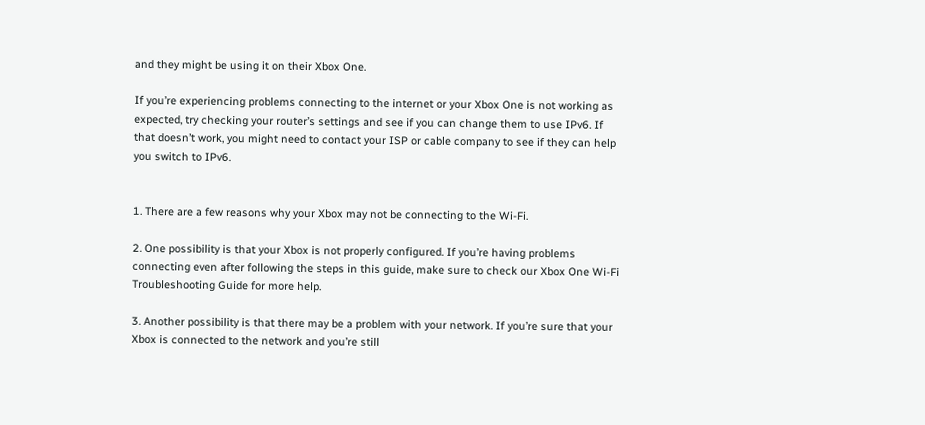and they might be using it on their Xbox One.

If you’re experiencing problems connecting to the internet or your Xbox One is not working as expected, try checking your router’s settings and see if you can change them to use IPv6. If that doesn’t work, you might need to contact your ISP or cable company to see if they can help you switch to IPv6.


1. There are a few reasons why your Xbox may not be connecting to the Wi-Fi.

2. One possibility is that your Xbox is not properly configured. If you’re having problems connecting even after following the steps in this guide, make sure to check our Xbox One Wi-Fi Troubleshooting Guide for more help.

3. Another possibility is that there may be a problem with your network. If you’re sure that your Xbox is connected to the network and you’re still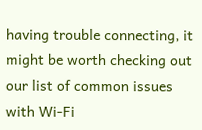having trouble connecting, it might be worth checking out our list of common issues with Wi-Fi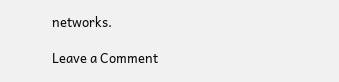networks.

Leave a Comment